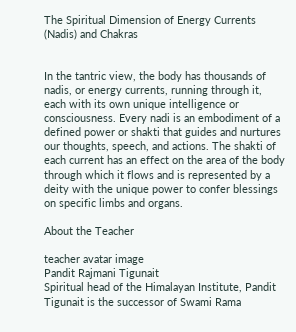The Spiritual Dimension of Energy Currents (Nadis) and Chakras


In the tantric view, the body has thousands of nadis, or energy currents, running through it, each with its own unique intelligence or consciousness. Every nadi is an embodiment of a defined power or shakti that guides and nurtures our thoughts, speech, and actions. The shakti of each current has an effect on the area of the body through which it flows and is represented by a deity with the unique power to confer blessings on specific limbs and organs.

About the Teacher

teacher avatar image
Pandit Rajmani Tigunait
Spiritual head of the Himalayan Institute, Pandit Tigunait is the successor of Swami Rama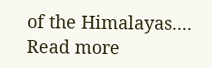of the Himalayas.... Read more